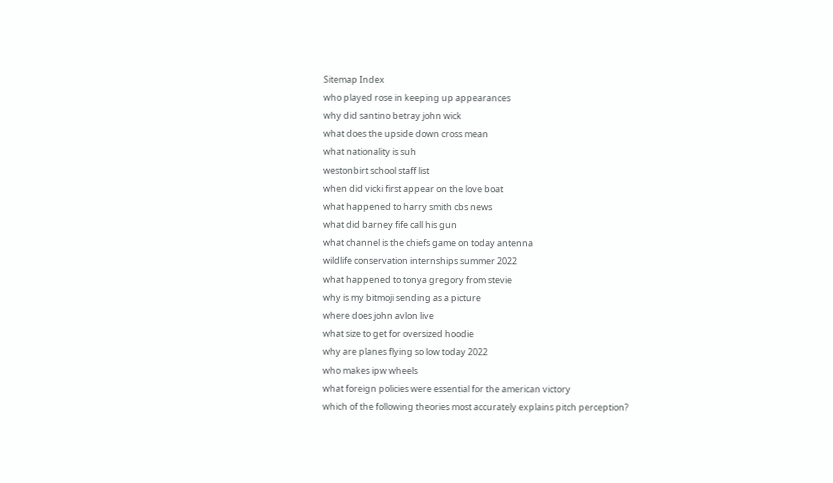Sitemap Index
who played rose in keeping up appearances
why did santino betray john wick
what does the upside down cross mean
what nationality is suh
westonbirt school staff list
when did vicki first appear on the love boat
what happened to harry smith cbs news
what did barney fife call his gun
what channel is the chiefs game on today antenna
wildlife conservation internships summer 2022
what happened to tonya gregory from stevie
why is my bitmoji sending as a picture
where does john avlon live
what size to get for oversized hoodie
why are planes flying so low today 2022
who makes ipw wheels
what foreign policies were essential for the american victory
which of the following theories most accurately explains pitch perception?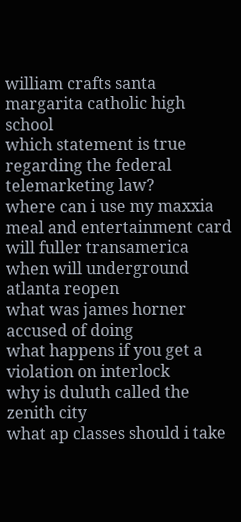william crafts santa margarita catholic high school
which statement is true regarding the federal telemarketing law?
where can i use my maxxia meal and entertainment card
will fuller transamerica
when will underground atlanta reopen
what was james horner accused of doing
what happens if you get a violation on interlock
why is duluth called the zenith city
what ap classes should i take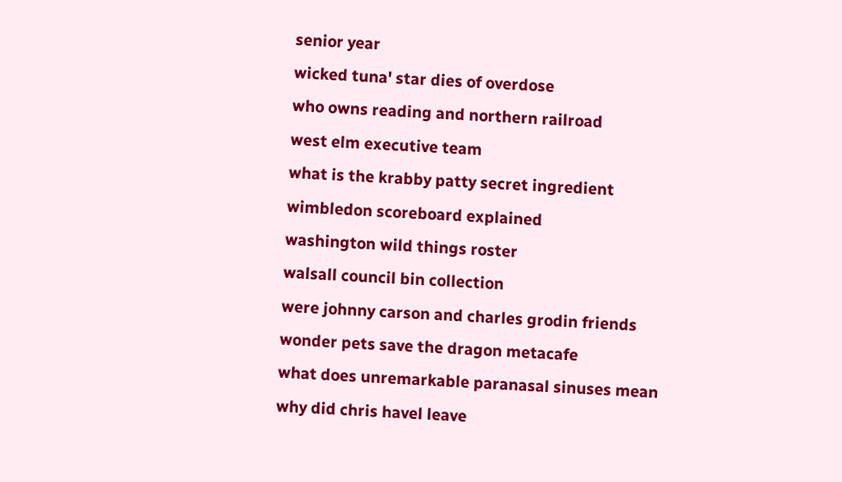senior year
wicked tuna' star dies of overdose
who owns reading and northern railroad
west elm executive team
what is the krabby patty secret ingredient
wimbledon scoreboard explained
washington wild things roster
walsall council bin collection
were johnny carson and charles grodin friends
wonder pets save the dragon metacafe
what does unremarkable paranasal sinuses mean
why did chris havel leave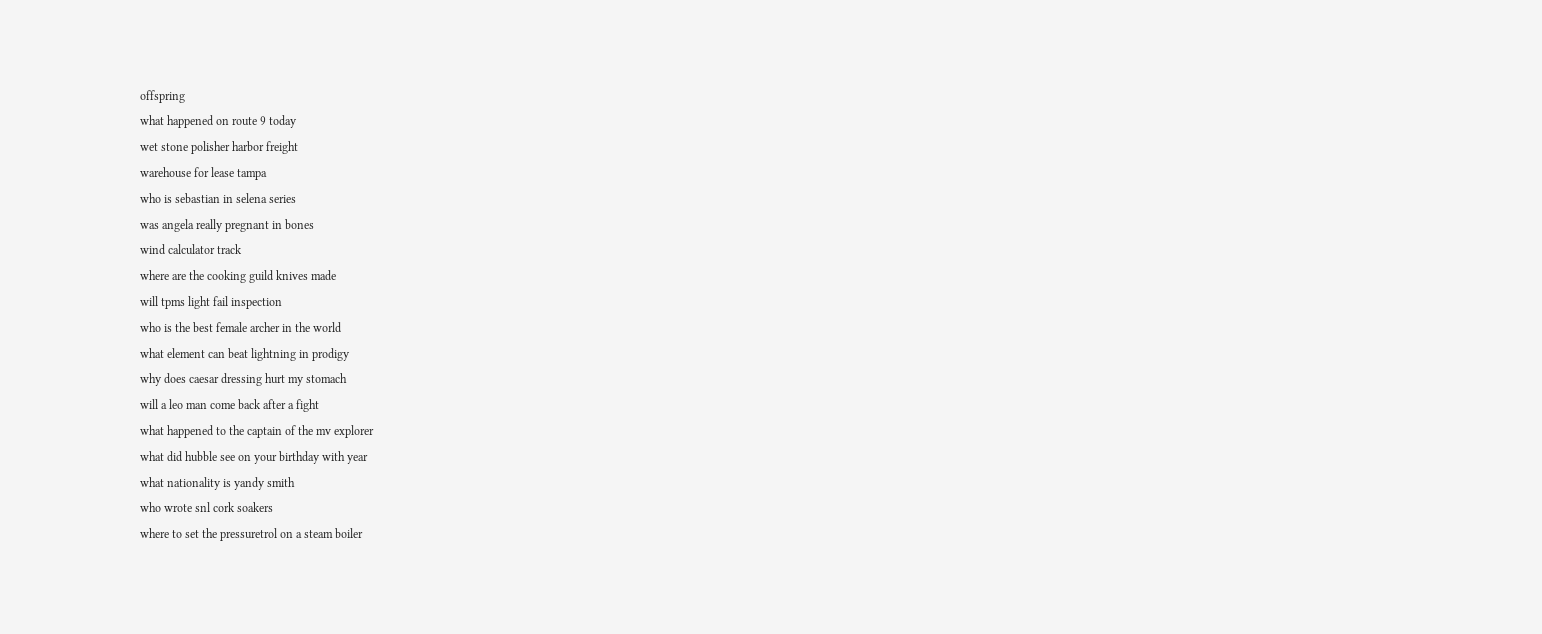offspring
what happened on route 9 today
wet stone polisher harbor freight
warehouse for lease tampa
who is sebastian in selena series
was angela really pregnant in bones
wind calculator track
where are the cooking guild knives made
will tpms light fail inspection
who is the best female archer in the world
what element can beat lightning in prodigy
why does caesar dressing hurt my stomach
will a leo man come back after a fight
what happened to the captain of the mv explorer
what did hubble see on your birthday with year
what nationality is yandy smith
who wrote snl cork soakers
where to set the pressuretrol on a steam boiler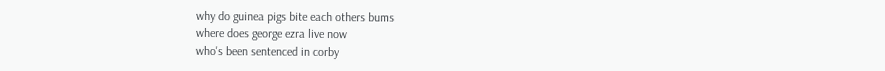why do guinea pigs bite each others bums
where does george ezra live now
who's been sentenced in corby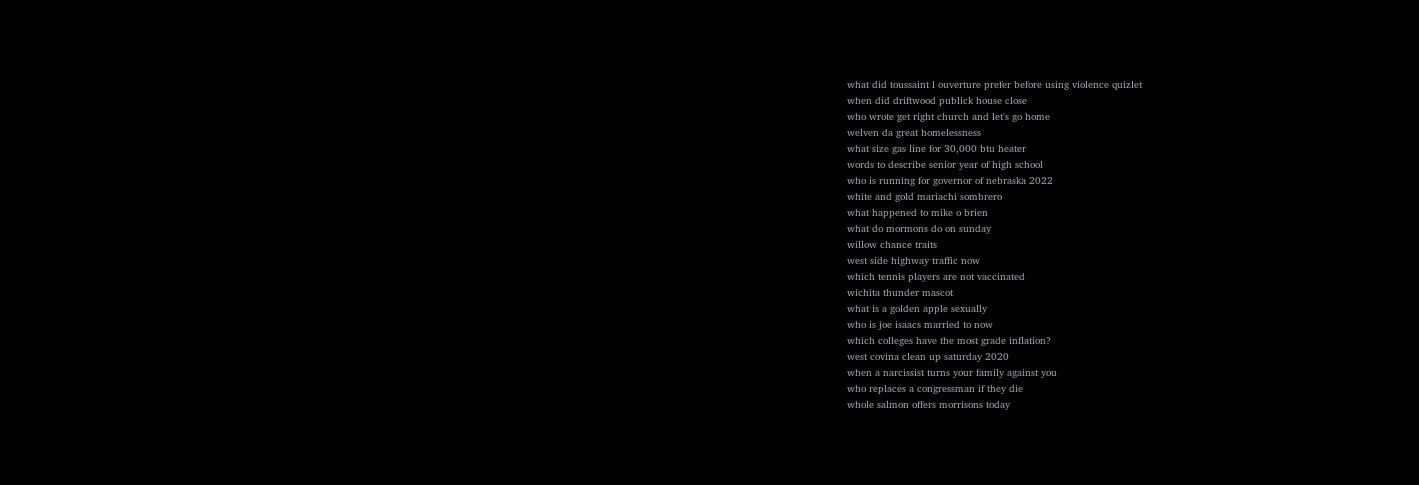what did toussaint l ouverture prefer before using violence quizlet
when did driftwood publick house close
who wrote get right church and let's go home
welven da great homelessness
what size gas line for 30,000 btu heater
words to describe senior year of high school
who is running for governor of nebraska 2022
white and gold mariachi sombrero
what happened to mike o brien
what do mormons do on sunday
willow chance traits
west side highway traffic now
which tennis players are not vaccinated
wichita thunder mascot
what is a golden apple sexually
who is joe isaacs married to now
which colleges have the most grade inflation?
west covina clean up saturday 2020
when a narcissist turns your family against you
who replaces a congressman if they die
whole salmon offers morrisons today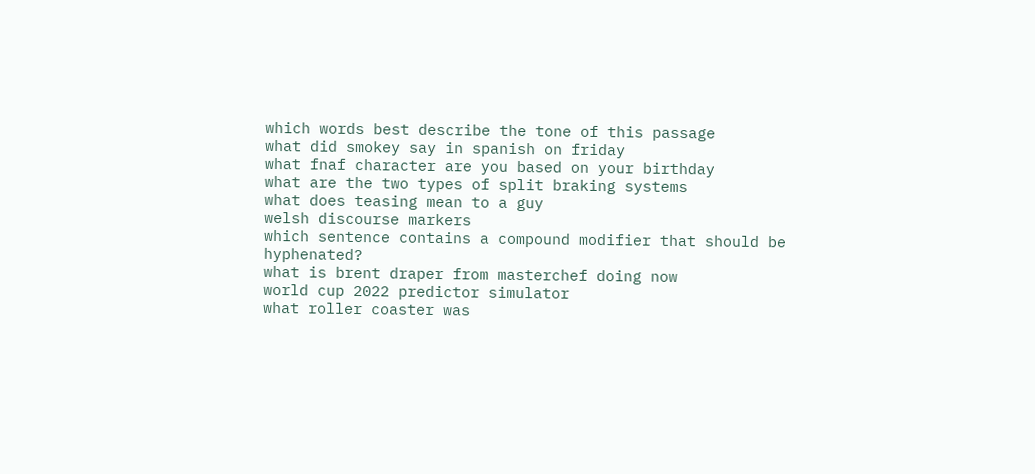which words best describe the tone of this passage
what did smokey say in spanish on friday
what fnaf character are you based on your birthday
what are the two types of split braking systems
what does teasing mean to a guy
welsh discourse markers
which sentence contains a compound modifier that should be hyphenated?
what is brent draper from masterchef doing now
world cup 2022 predictor simulator
what roller coaster was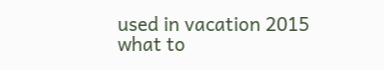used in vacation 2015
what to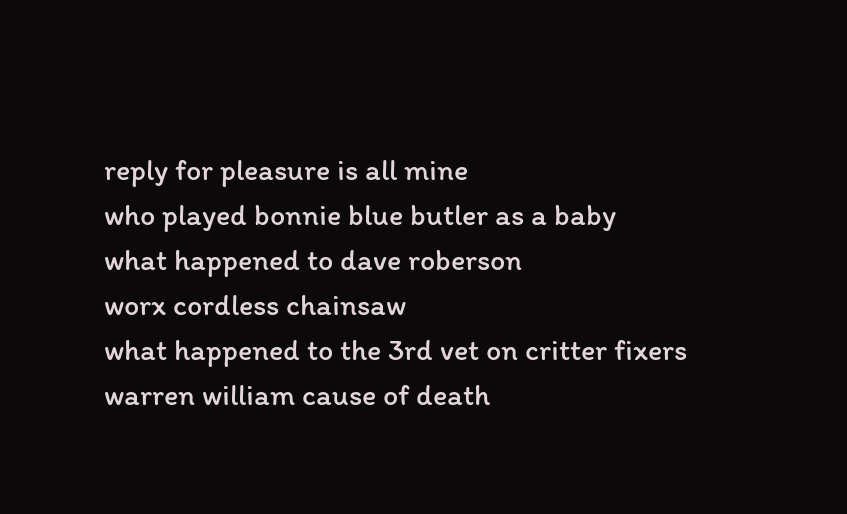reply for pleasure is all mine
who played bonnie blue butler as a baby
what happened to dave roberson
worx cordless chainsaw
what happened to the 3rd vet on critter fixers
warren william cause of death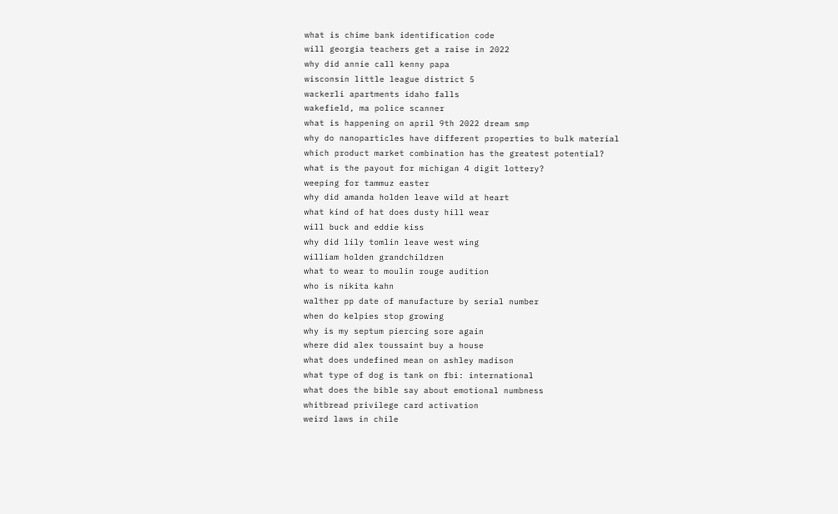what is chime bank identification code
will georgia teachers get a raise in 2022
why did annie call kenny papa
wisconsin little league district 5
wackerli apartments idaho falls
wakefield, ma police scanner
what is happening on april 9th 2022 dream smp
why do nanoparticles have different properties to bulk material
which product market combination has the greatest potential?
what is the payout for michigan 4 digit lottery?
weeping for tammuz easter
why did amanda holden leave wild at heart
what kind of hat does dusty hill wear
will buck and eddie kiss
why did lily tomlin leave west wing
william holden grandchildren
what to wear to moulin rouge audition
who is nikita kahn
walther pp date of manufacture by serial number
when do kelpies stop growing
why is my septum piercing sore again
where did alex toussaint buy a house
what does undefined mean on ashley madison
what type of dog is tank on fbi: international
what does the bible say about emotional numbness
whitbread privilege card activation
weird laws in chile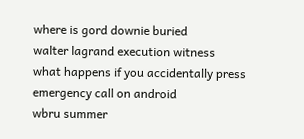where is gord downie buried
walter lagrand execution witness
what happens if you accidentally press emergency call on android
wbru summer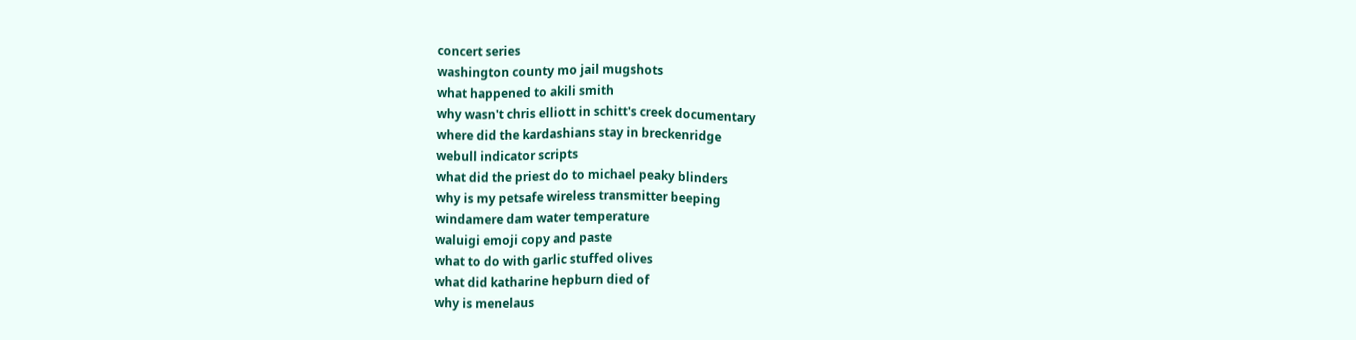concert series
washington county mo jail mugshots
what happened to akili smith
why wasn't chris elliott in schitt's creek documentary
where did the kardashians stay in breckenridge
webull indicator scripts
what did the priest do to michael peaky blinders
why is my petsafe wireless transmitter beeping
windamere dam water temperature
waluigi emoji copy and paste
what to do with garlic stuffed olives
what did katharine hepburn died of
why is menelaus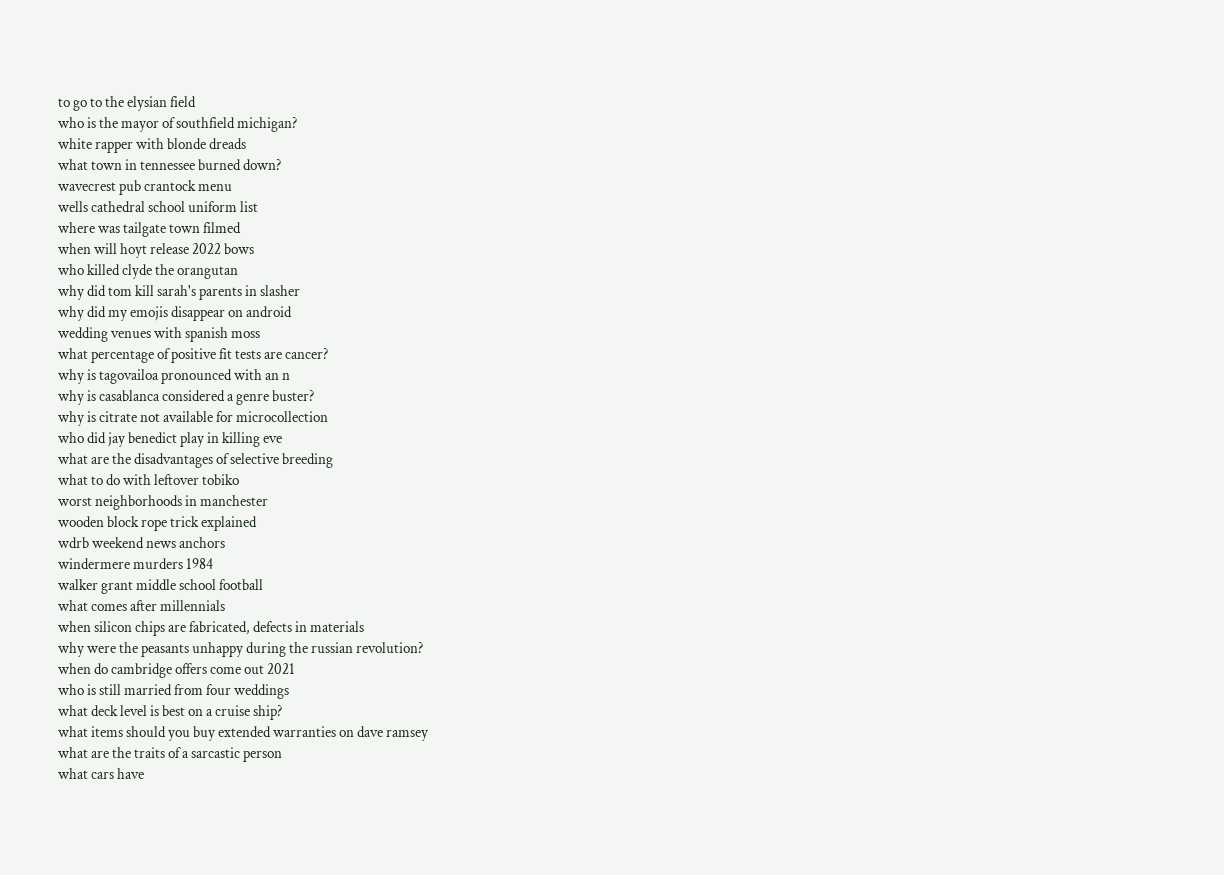to go to the elysian field
who is the mayor of southfield michigan?
white rapper with blonde dreads
what town in tennessee burned down?
wavecrest pub crantock menu
wells cathedral school uniform list
where was tailgate town filmed
when will hoyt release 2022 bows
who killed clyde the orangutan
why did tom kill sarah's parents in slasher
why did my emojis disappear on android
wedding venues with spanish moss
what percentage of positive fit tests are cancer?
why is tagovailoa pronounced with an n
why is casablanca considered a genre buster?
why is citrate not available for microcollection
who did jay benedict play in killing eve
what are the disadvantages of selective breeding
what to do with leftover tobiko
worst neighborhoods in manchester
wooden block rope trick explained
wdrb weekend news anchors
windermere murders 1984
walker grant middle school football
what comes after millennials
when silicon chips are fabricated, defects in materials
why were the peasants unhappy during the russian revolution?
when do cambridge offers come out 2021
who is still married from four weddings
what deck level is best on a cruise ship?
what items should you buy extended warranties on dave ramsey
what are the traits of a sarcastic person
what cars have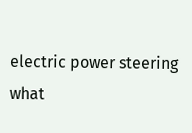electric power steering
what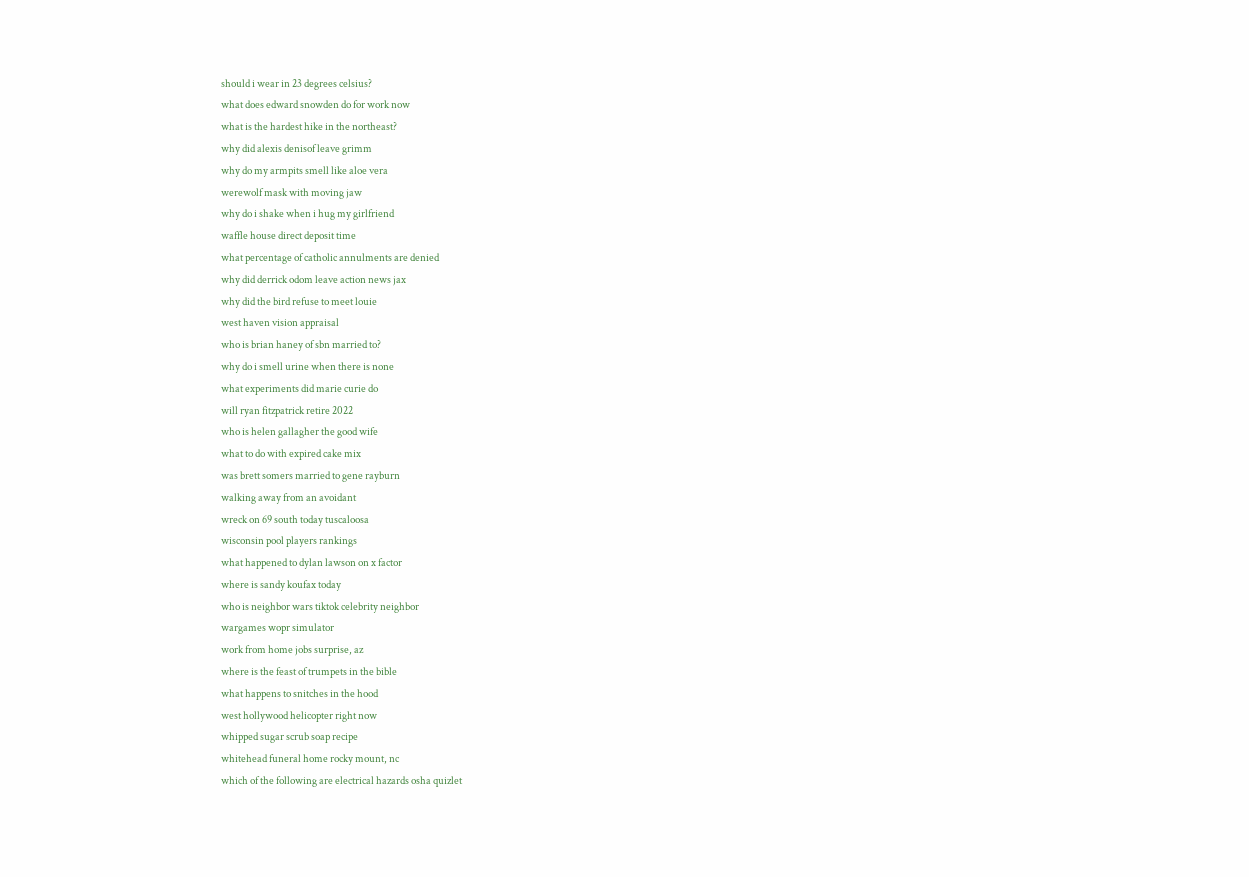should i wear in 23 degrees celsius?
what does edward snowden do for work now
what is the hardest hike in the northeast?
why did alexis denisof leave grimm
why do my armpits smell like aloe vera
werewolf mask with moving jaw
why do i shake when i hug my girlfriend
waffle house direct deposit time
what percentage of catholic annulments are denied
why did derrick odom leave action news jax
why did the bird refuse to meet louie
west haven vision appraisal
who is brian haney of sbn married to?
why do i smell urine when there is none
what experiments did marie curie do
will ryan fitzpatrick retire 2022
who is helen gallagher the good wife
what to do with expired cake mix
was brett somers married to gene rayburn
walking away from an avoidant
wreck on 69 south today tuscaloosa
wisconsin pool players rankings
what happened to dylan lawson on x factor
where is sandy koufax today
who is neighbor wars tiktok celebrity neighbor
wargames wopr simulator
work from home jobs surprise, az
where is the feast of trumpets in the bible
what happens to snitches in the hood
west hollywood helicopter right now
whipped sugar scrub soap recipe
whitehead funeral home rocky mount, nc
which of the following are electrical hazards osha quizlet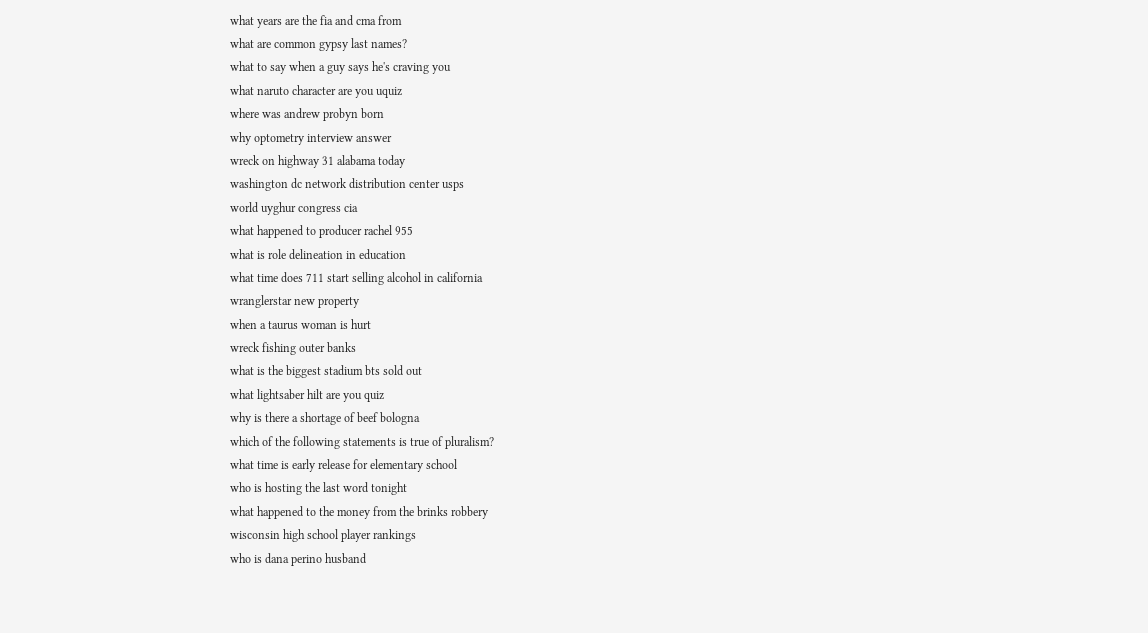what years are the fia and cma from
what are common gypsy last names?
what to say when a guy says he's craving you
what naruto character are you uquiz
where was andrew probyn born
why optometry interview answer
wreck on highway 31 alabama today
washington dc network distribution center usps
world uyghur congress cia
what happened to producer rachel 955
what is role delineation in education
what time does 711 start selling alcohol in california
wranglerstar new property
when a taurus woman is hurt
wreck fishing outer banks
what is the biggest stadium bts sold out
what lightsaber hilt are you quiz
why is there a shortage of beef bologna
which of the following statements is true of pluralism?
what time is early release for elementary school
who is hosting the last word tonight
what happened to the money from the brinks robbery
wisconsin high school player rankings
who is dana perino husband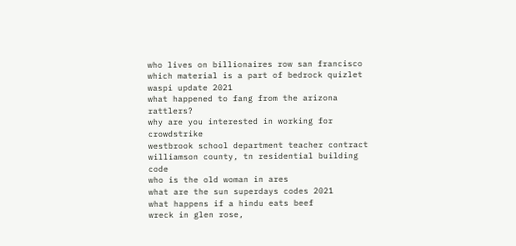who lives on billionaires row san francisco
which material is a part of bedrock quizlet
waspi update 2021
what happened to fang from the arizona rattlers?
why are you interested in working for crowdstrike
westbrook school department teacher contract
williamson county, tn residential building code
who is the old woman in ares
what are the sun superdays codes 2021
what happens if a hindu eats beef
wreck in glen rose,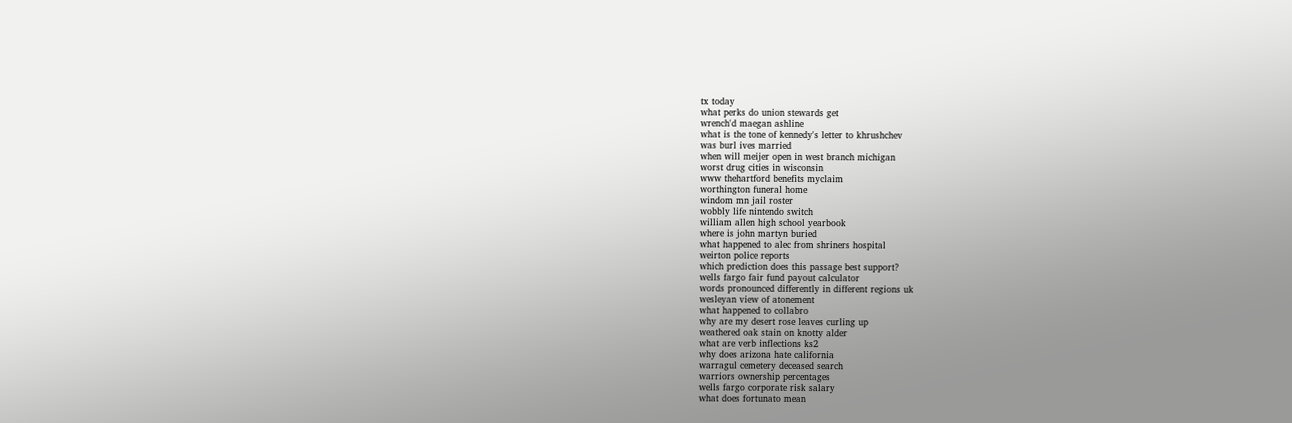tx today
what perks do union stewards get
wrench'd maegan ashline
what is the tone of kennedy's letter to khrushchev
was burl ives married
when will meijer open in west branch michigan
worst drug cities in wisconsin
www thehartford benefits myclaim
worthington funeral home
windom mn jail roster
wobbly life nintendo switch
william allen high school yearbook
where is john martyn buried
what happened to alec from shriners hospital
weirton police reports
which prediction does this passage best support?
wells fargo fair fund payout calculator
words pronounced differently in different regions uk
wesleyan view of atonement
what happened to collabro
why are my desert rose leaves curling up
weathered oak stain on knotty alder
what are verb inflections ks2
why does arizona hate california
warragul cemetery deceased search
warriors ownership percentages
wells fargo corporate risk salary
what does fortunato mean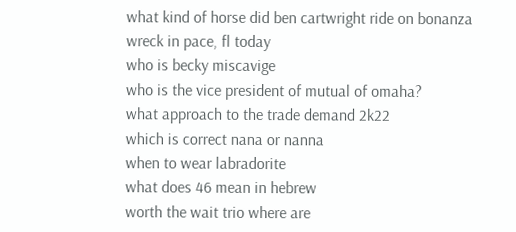what kind of horse did ben cartwright ride on bonanza
wreck in pace, fl today
who is becky miscavige
who is the vice president of mutual of omaha?
what approach to the trade demand 2k22
which is correct nana or nanna
when to wear labradorite
what does 46 mean in hebrew
worth the wait trio where are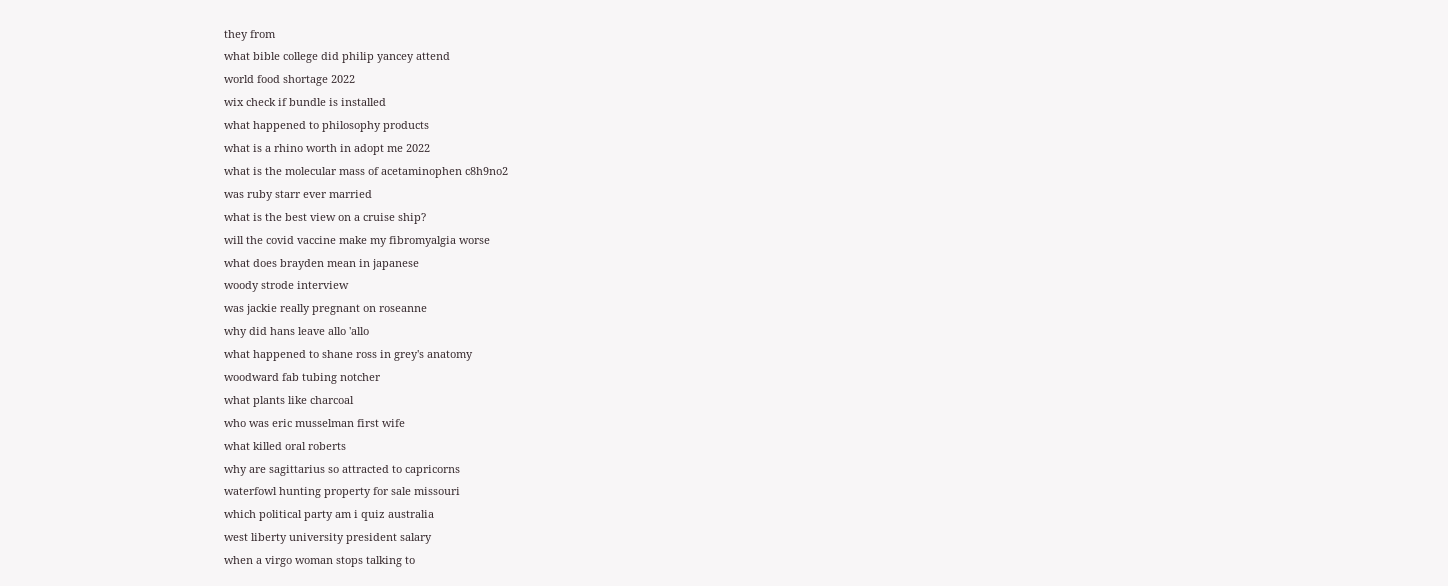they from
what bible college did philip yancey attend
world food shortage 2022
wix check if bundle is installed
what happened to philosophy products
what is a rhino worth in adopt me 2022
what is the molecular mass of acetaminophen c8h9no2
was ruby starr ever married
what is the best view on a cruise ship?
will the covid vaccine make my fibromyalgia worse
what does brayden mean in japanese
woody strode interview
was jackie really pregnant on roseanne
why did hans leave allo 'allo
what happened to shane ross in grey's anatomy
woodward fab tubing notcher
what plants like charcoal
who was eric musselman first wife
what killed oral roberts
why are sagittarius so attracted to capricorns
waterfowl hunting property for sale missouri
which political party am i quiz australia
west liberty university president salary
when a virgo woman stops talking to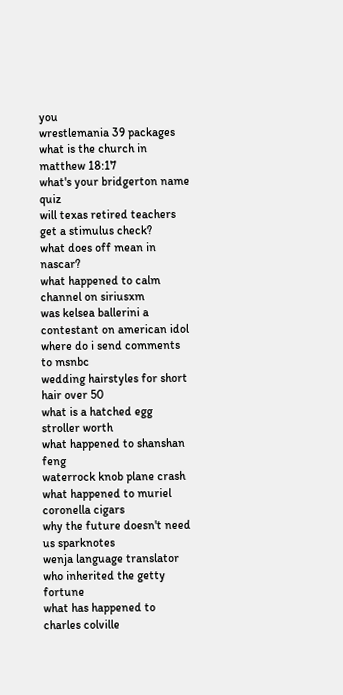you
wrestlemania 39 packages
what is the church in matthew 18:17
what's your bridgerton name quiz
will texas retired teachers get a stimulus check?
what does off mean in nascar?
what happened to calm channel on siriusxm
was kelsea ballerini a contestant on american idol
where do i send comments to msnbc
wedding hairstyles for short hair over 50
what is a hatched egg stroller worth
what happened to shanshan feng
waterrock knob plane crash
what happened to muriel coronella cigars
why the future doesn't need us sparknotes
wenja language translator
who inherited the getty fortune
what has happened to charles colville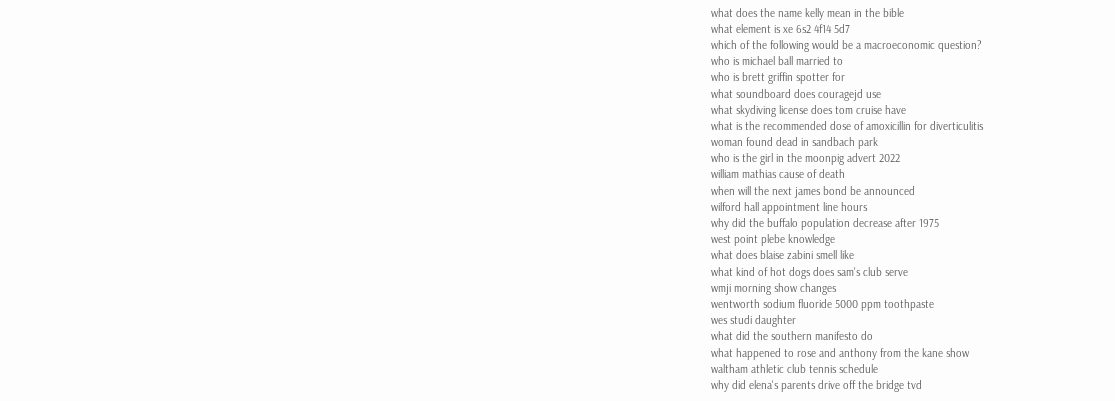what does the name kelly mean in the bible
what element is xe 6s2 4f14 5d7
which of the following would be a macroeconomic question?
who is michael ball married to
who is brett griffin spotter for
what soundboard does couragejd use
what skydiving license does tom cruise have
what is the recommended dose of amoxicillin for diverticulitis
woman found dead in sandbach park
who is the girl in the moonpig advert 2022
william mathias cause of death
when will the next james bond be announced
wilford hall appointment line hours
why did the buffalo population decrease after 1975
west point plebe knowledge
what does blaise zabini smell like
what kind of hot dogs does sam's club serve
wmji morning show changes
wentworth sodium fluoride 5000 ppm toothpaste
wes studi daughter
what did the southern manifesto do
what happened to rose and anthony from the kane show
waltham athletic club tennis schedule
why did elena's parents drive off the bridge tvd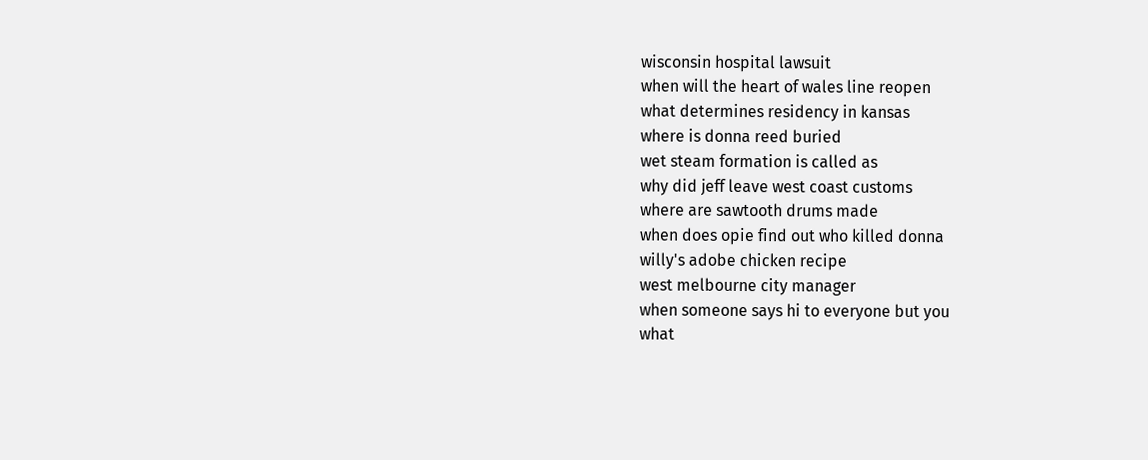wisconsin hospital lawsuit
when will the heart of wales line reopen
what determines residency in kansas
where is donna reed buried
wet steam formation is called as
why did jeff leave west coast customs
where are sawtooth drums made
when does opie find out who killed donna
willy's adobe chicken recipe
west melbourne city manager
when someone says hi to everyone but you
what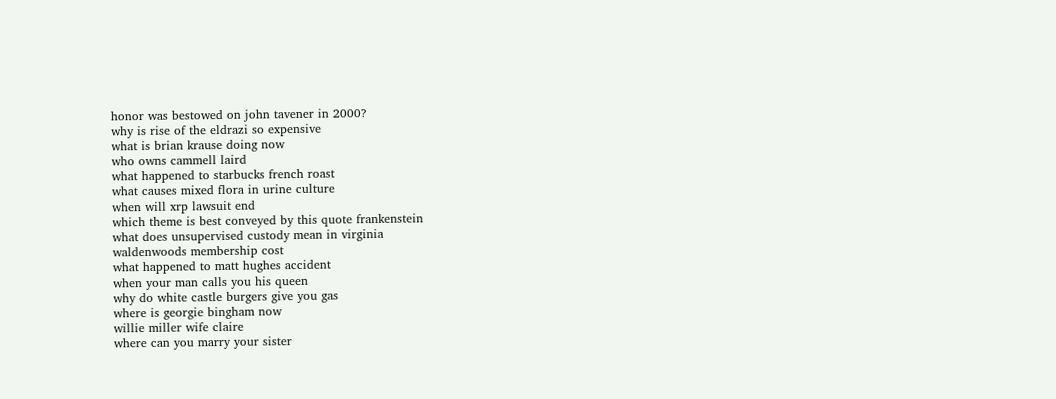honor was bestowed on john tavener in 2000?
why is rise of the eldrazi so expensive
what is brian krause doing now
who owns cammell laird
what happened to starbucks french roast
what causes mixed flora in urine culture
when will xrp lawsuit end
which theme is best conveyed by this quote frankenstein
what does unsupervised custody mean in virginia
waldenwoods membership cost
what happened to matt hughes accident
when your man calls you his queen
why do white castle burgers give you gas
where is georgie bingham now
willie miller wife claire
where can you marry your sister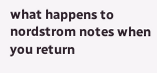what happens to nordstrom notes when you return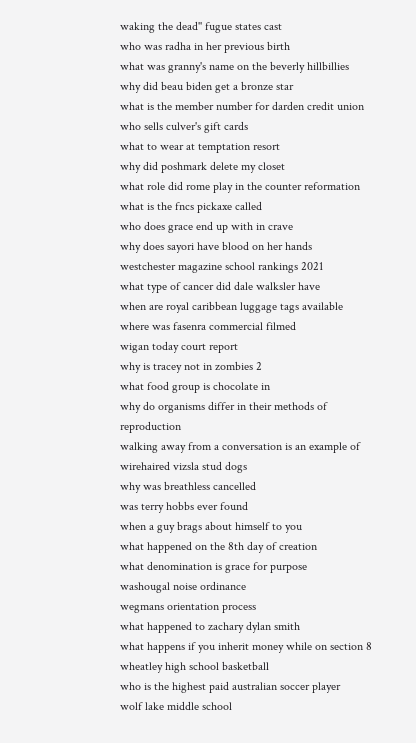waking the dead'' fugue states cast
who was radha in her previous birth
what was granny's name on the beverly hillbillies
why did beau biden get a bronze star
what is the member number for darden credit union
who sells culver's gift cards
what to wear at temptation resort
why did poshmark delete my closet
what role did rome play in the counter reformation
what is the fncs pickaxe called
who does grace end up with in crave
why does sayori have blood on her hands
westchester magazine school rankings 2021
what type of cancer did dale walksler have
when are royal caribbean luggage tags available
where was fasenra commercial filmed
wigan today court report
why is tracey not in zombies 2
what food group is chocolate in
why do organisms differ in their methods of reproduction
walking away from a conversation is an example of
wirehaired vizsla stud dogs
why was breathless cancelled
was terry hobbs ever found
when a guy brags about himself to you
what happened on the 8th day of creation
what denomination is grace for purpose
washougal noise ordinance
wegmans orientation process
what happened to zachary dylan smith
what happens if you inherit money while on section 8
wheatley high school basketball
who is the highest paid australian soccer player
wolf lake middle school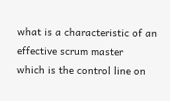what is a characteristic of an effective scrum master
which is the control line on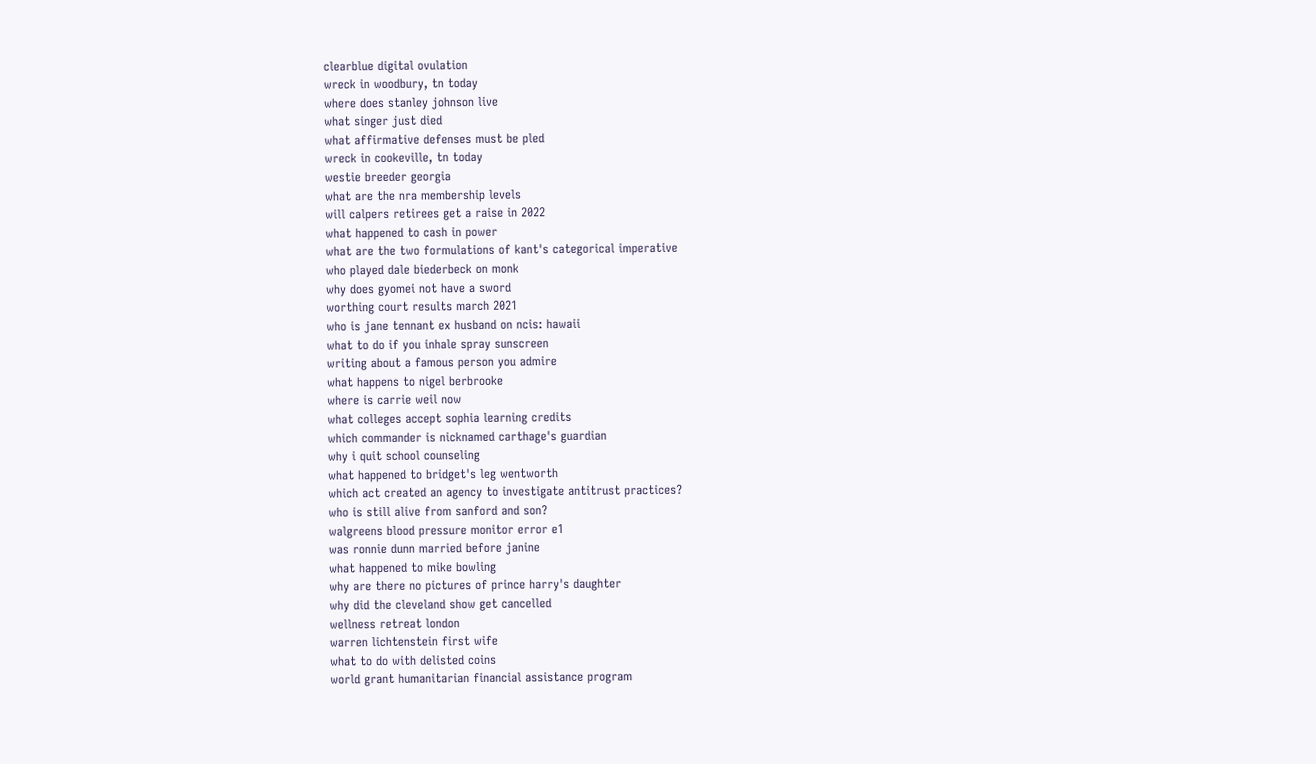clearblue digital ovulation
wreck in woodbury, tn today
where does stanley johnson live
what singer just died
what affirmative defenses must be pled
wreck in cookeville, tn today
westie breeder georgia
what are the nra membership levels
will calpers retirees get a raise in 2022
what happened to cash in power
what are the two formulations of kant's categorical imperative
who played dale biederbeck on monk
why does gyomei not have a sword
worthing court results march 2021
who is jane tennant ex husband on ncis: hawaii
what to do if you inhale spray sunscreen
writing about a famous person you admire
what happens to nigel berbrooke
where is carrie weil now
what colleges accept sophia learning credits
which commander is nicknamed carthage's guardian
why i quit school counseling
what happened to bridget's leg wentworth
which act created an agency to investigate antitrust practices?
who is still alive from sanford and son?
walgreens blood pressure monitor error e1
was ronnie dunn married before janine
what happened to mike bowling
why are there no pictures of prince harry's daughter
why did the cleveland show get cancelled
wellness retreat london
warren lichtenstein first wife
what to do with delisted coins
world grant humanitarian financial assistance program